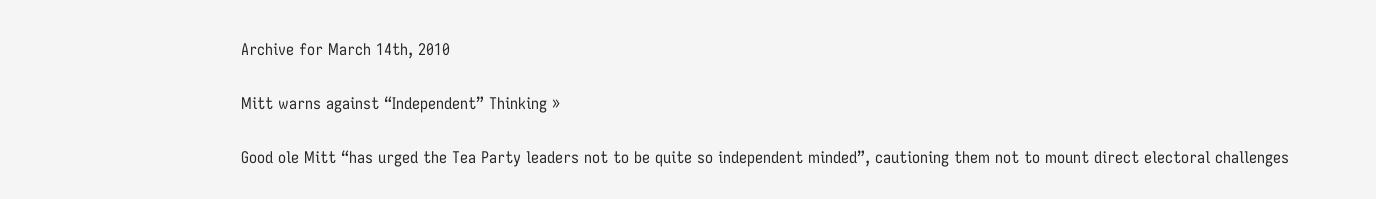Archive for March 14th, 2010

Mitt warns against “Independent” Thinking »

Good ole Mitt “has urged the Tea Party leaders not to be quite so independent minded”, cautioning them not to mount direct electoral challenges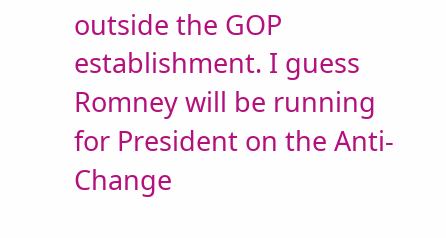outside the GOP establishment. I guess Romney will be running for President on the Anti-Change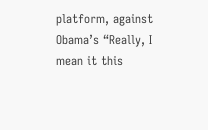platform, against Obama’s “Really, I mean it this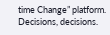time Change” platform. Decisions, decisions.